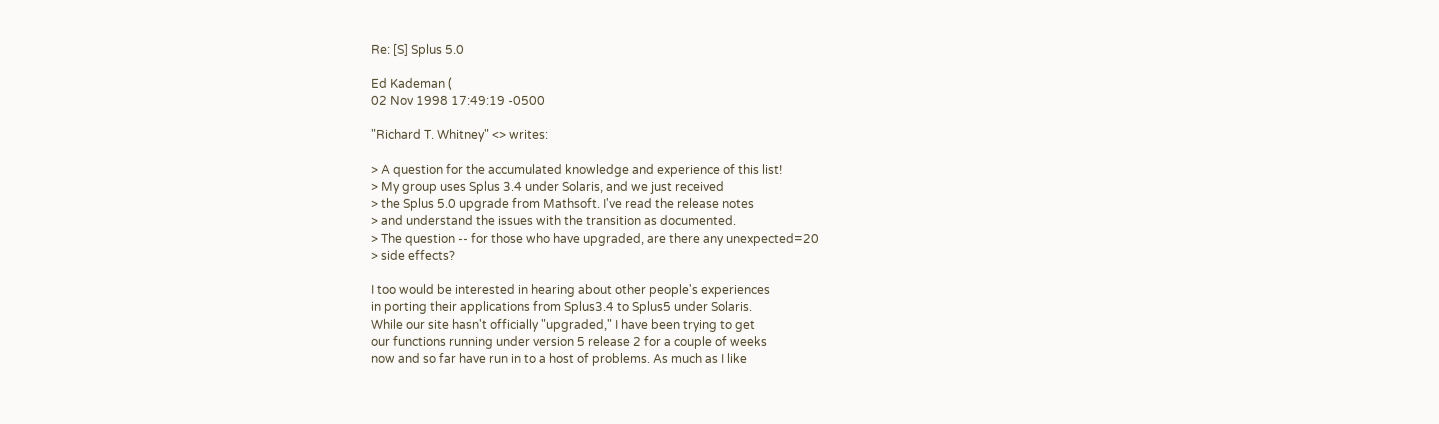Re: [S] Splus 5.0

Ed Kademan (
02 Nov 1998 17:49:19 -0500

"Richard T. Whitney" <> writes:

> A question for the accumulated knowledge and experience of this list!
> My group uses Splus 3.4 under Solaris, and we just received
> the Splus 5.0 upgrade from Mathsoft. I've read the release notes
> and understand the issues with the transition as documented.
> The question -- for those who have upgraded, are there any unexpected=20
> side effects?

I too would be interested in hearing about other people's experiences
in porting their applications from Splus3.4 to Splus5 under Solaris.
While our site hasn't officially "upgraded," I have been trying to get
our functions running under version 5 release 2 for a couple of weeks
now and so far have run in to a host of problems. As much as I like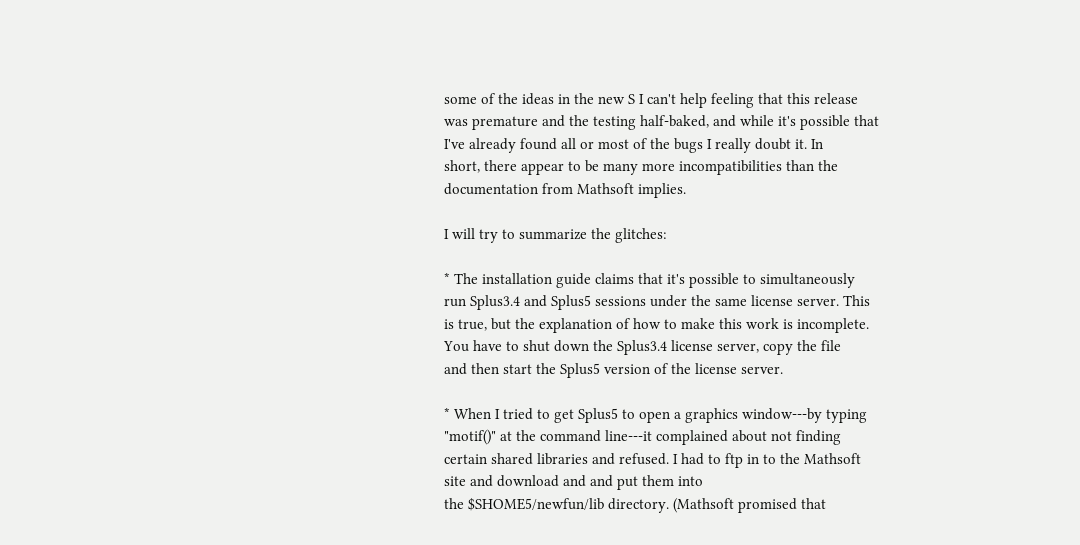some of the ideas in the new S I can't help feeling that this release
was premature and the testing half-baked, and while it's possible that
I've already found all or most of the bugs I really doubt it. In
short, there appear to be many more incompatibilities than the
documentation from Mathsoft implies.

I will try to summarize the glitches:

* The installation guide claims that it's possible to simultaneously
run Splus3.4 and Splus5 sessions under the same license server. This
is true, but the explanation of how to make this work is incomplete.
You have to shut down the Splus3.4 license server, copy the file
and then start the Splus5 version of the license server.

* When I tried to get Splus5 to open a graphics window---by typing
"motif()" at the command line---it complained about not finding
certain shared libraries and refused. I had to ftp in to the Mathsoft
site and download and and put them into
the $SHOME5/newfun/lib directory. (Mathsoft promised that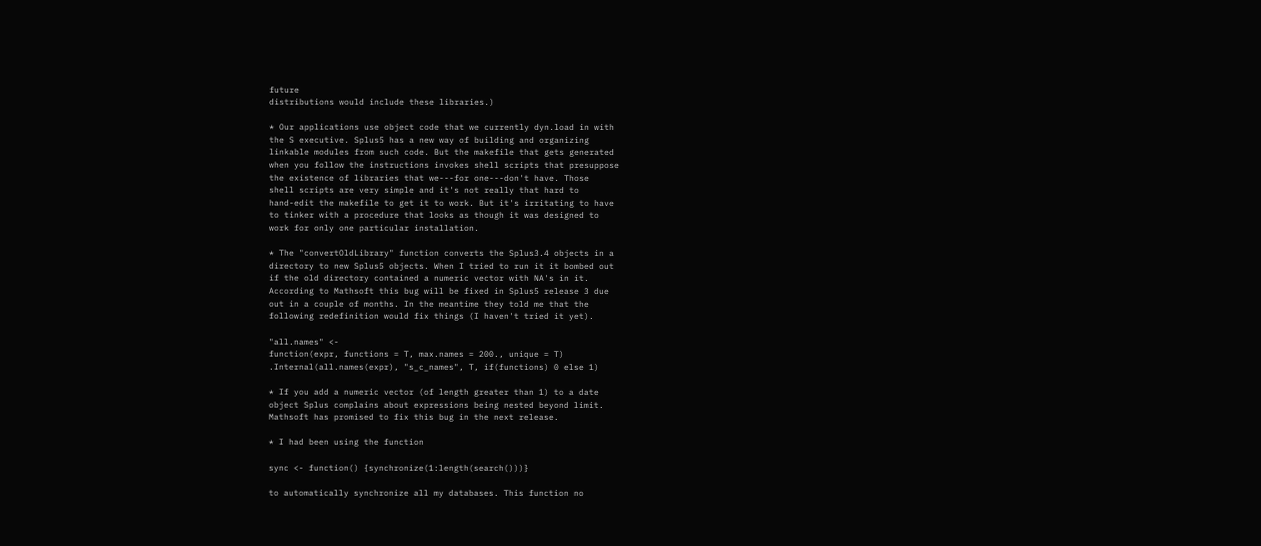future
distributions would include these libraries.)

* Our applications use object code that we currently dyn.load in with
the S executive. Splus5 has a new way of building and organizing
linkable modules from such code. But the makefile that gets generated
when you follow the instructions invokes shell scripts that presuppose
the existence of libraries that we---for one---don't have. Those
shell scripts are very simple and it's not really that hard to
hand-edit the makefile to get it to work. But it's irritating to have
to tinker with a procedure that looks as though it was designed to
work for only one particular installation.

* The "convertOldLibrary" function converts the Splus3.4 objects in a
directory to new Splus5 objects. When I tried to run it it bombed out
if the old directory contained a numeric vector with NA's in it.
According to Mathsoft this bug will be fixed in Splus5 release 3 due
out in a couple of months. In the meantime they told me that the
following redefinition would fix things (I haven't tried it yet).

"all.names" <-
function(expr, functions = T, max.names = 200., unique = T)
.Internal(all.names(expr), "s_c_names", T, if(functions) 0 else 1)

* If you add a numeric vector (of length greater than 1) to a date
object Splus complains about expressions being nested beyond limit.
Mathsoft has promised to fix this bug in the next release.

* I had been using the function

sync <- function() {synchronize(1:length(search()))}

to automatically synchronize all my databases. This function no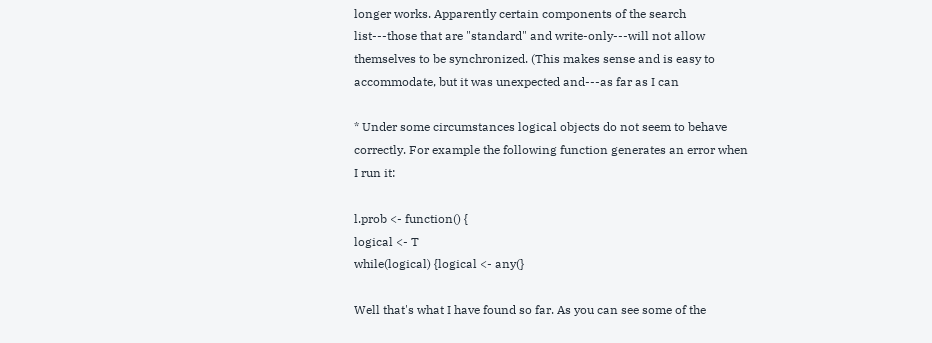longer works. Apparently certain components of the search
list---those that are "standard" and write-only---will not allow
themselves to be synchronized. (This makes sense and is easy to
accommodate, but it was unexpected and---as far as I can

* Under some circumstances logical objects do not seem to behave
correctly. For example the following function generates an error when
I run it:

l.prob <- function() {
logical <- T
while(logical) {logical <- any(}

Well that's what I have found so far. As you can see some of the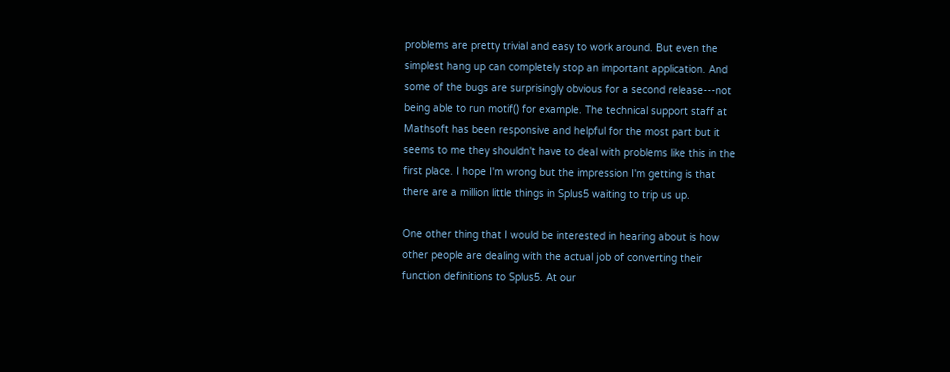problems are pretty trivial and easy to work around. But even the
simplest hang up can completely stop an important application. And
some of the bugs are surprisingly obvious for a second release---not
being able to run motif() for example. The technical support staff at
Mathsoft has been responsive and helpful for the most part but it
seems to me they shouldn't have to deal with problems like this in the
first place. I hope I'm wrong but the impression I'm getting is that
there are a million little things in Splus5 waiting to trip us up.

One other thing that I would be interested in hearing about is how
other people are dealing with the actual job of converting their
function definitions to Splus5. At our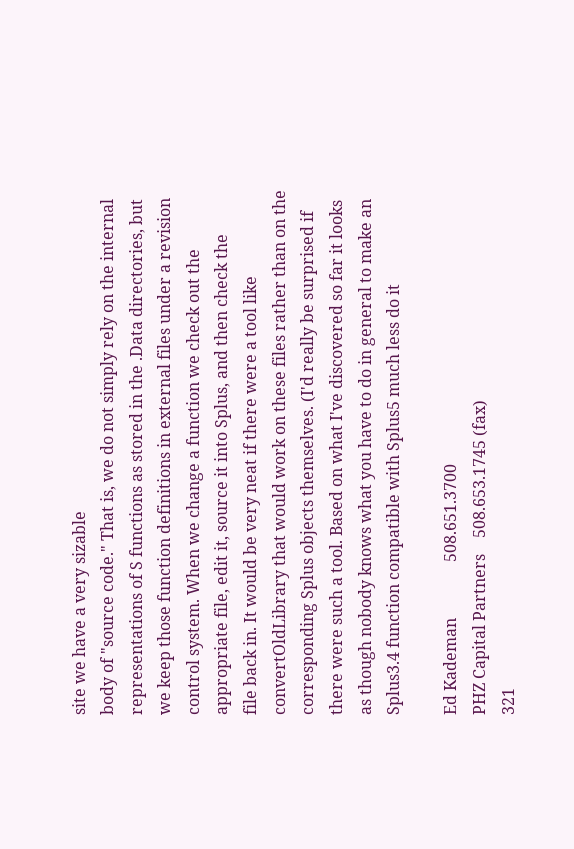site we have a very sizable
body of "source code." That is, we do not simply rely on the internal
representations of S functions as stored in the .Data directories, but
we keep those function definitions in external files under a revision
control system. When we change a function we check out the
appropriate file, edit it, source it into Splus, and then check the
file back in. It would be very neat if there were a tool like
convertOldLibrary that would work on these files rather than on the
corresponding Splus objects themselves. (I'd really be surprised if
there were such a tool. Based on what I've discovered so far it looks
as though nobody knows what you have to do in general to make an
Splus3.4 function compatible with Splus5 much less do it

Ed Kademan              508.651.3700
PHZ Capital Partners    508.653.1745 (fax)
321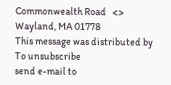Commonwealth Road   <>
Wayland, MA 01778
This message was distributed by  To unsubscribe
send e-mail to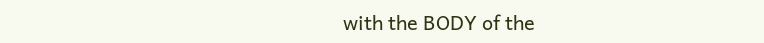with the BODY of the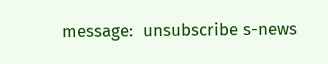message:  unsubscribe s-news